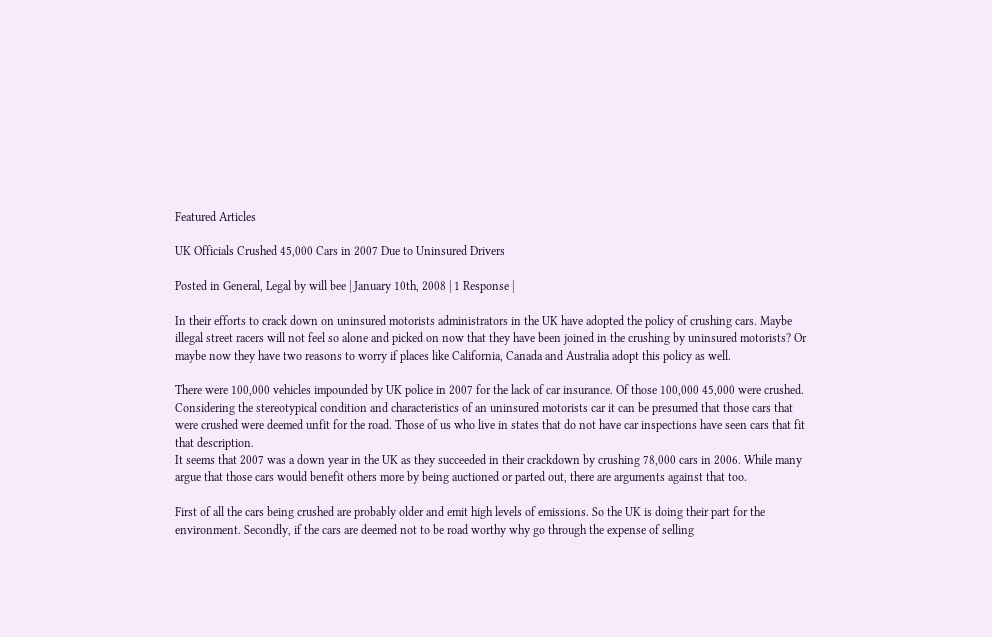Featured Articles

UK Officials Crushed 45,000 Cars in 2007 Due to Uninsured Drivers

Posted in General, Legal by will bee | January 10th, 2008 | 1 Response |

In their efforts to crack down on uninsured motorists administrators in the UK have adopted the policy of crushing cars. Maybe illegal street racers will not feel so alone and picked on now that they have been joined in the crushing by uninsured motorists? Or maybe now they have two reasons to worry if places like California, Canada and Australia adopt this policy as well.

There were 100,000 vehicles impounded by UK police in 2007 for the lack of car insurance. Of those 100,000 45,000 were crushed. Considering the stereotypical condition and characteristics of an uninsured motorists car it can be presumed that those cars that were crushed were deemed unfit for the road. Those of us who live in states that do not have car inspections have seen cars that fit that description.
It seems that 2007 was a down year in the UK as they succeeded in their crackdown by crushing 78,000 cars in 2006. While many argue that those cars would benefit others more by being auctioned or parted out, there are arguments against that too.

First of all the cars being crushed are probably older and emit high levels of emissions. So the UK is doing their part for the environment. Secondly, if the cars are deemed not to be road worthy why go through the expense of selling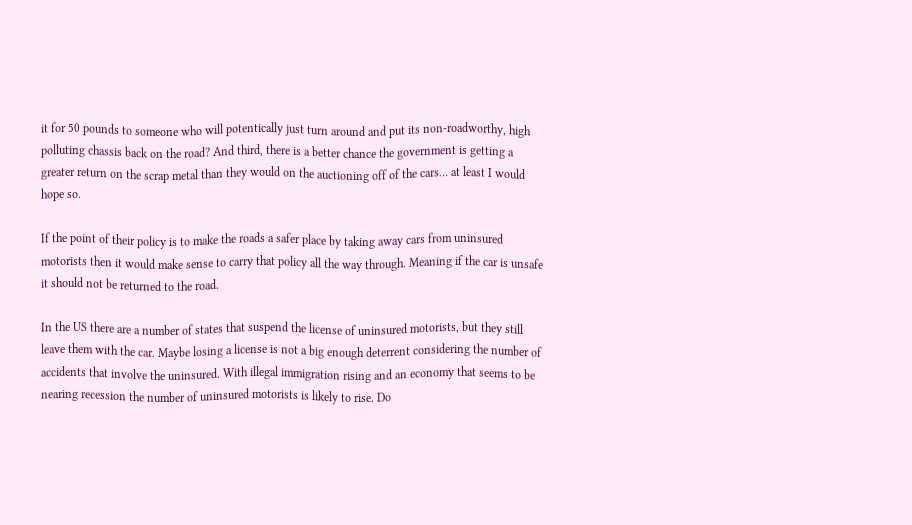it for 50 pounds to someone who will potentically just turn around and put its non-roadworthy, high polluting chassis back on the road? And third, there is a better chance the government is getting a greater return on the scrap metal than they would on the auctioning off of the cars… at least I would hope so.

If the point of their policy is to make the roads a safer place by taking away cars from uninsured motorists then it would make sense to carry that policy all the way through. Meaning if the car is unsafe it should not be returned to the road.

In the US there are a number of states that suspend the license of uninsured motorists, but they still leave them with the car. Maybe losing a license is not a big enough deterrent considering the number of accidents that involve the uninsured. With illegal immigration rising and an economy that seems to be nearing recession the number of uninsured motorists is likely to rise. Do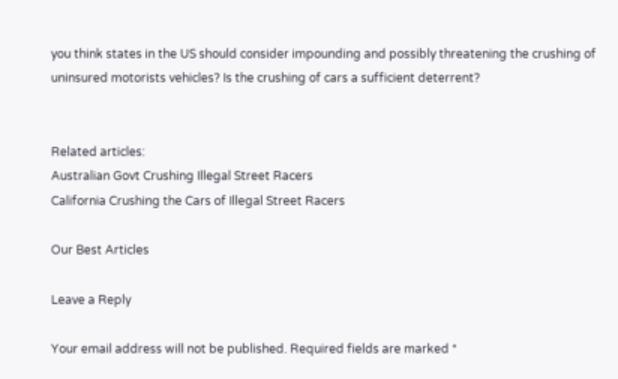you think states in the US should consider impounding and possibly threatening the crushing of uninsured motorists vehicles? Is the crushing of cars a sufficient deterrent?


Related articles:
Australian Govt Crushing Illegal Street Racers
California Crushing the Cars of Illegal Street Racers

Our Best Articles

Leave a Reply

Your email address will not be published. Required fields are marked *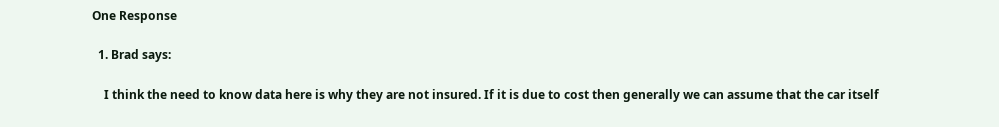One Response

  1. Brad says:

    I think the need to know data here is why they are not insured. If it is due to cost then generally we can assume that the car itself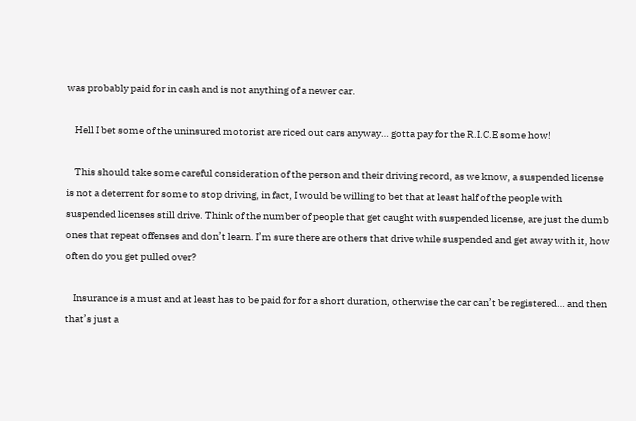was probably paid for in cash and is not anything of a newer car.

    Hell I bet some of the uninsured motorist are riced out cars anyway… gotta pay for the R.I.C.E some how!

    This should take some careful consideration of the person and their driving record, as we know, a suspended license is not a deterrent for some to stop driving, in fact, I would be willing to bet that at least half of the people with suspended licenses still drive. Think of the number of people that get caught with suspended license, are just the dumb ones that repeat offenses and don’t learn. I’m sure there are others that drive while suspended and get away with it, how often do you get pulled over?

    Insurance is a must and at least has to be paid for for a short duration, otherwise the car can’t be registered… and then that’s just a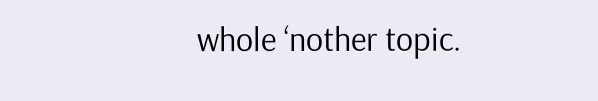whole ‘nother topic.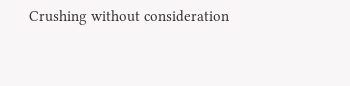Crushing without consideration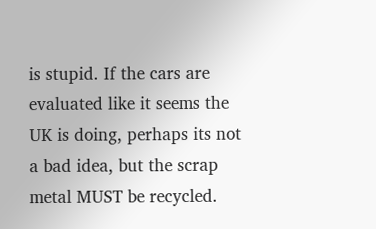is stupid. If the cars are evaluated like it seems the UK is doing, perhaps its not a bad idea, but the scrap metal MUST be recycled.